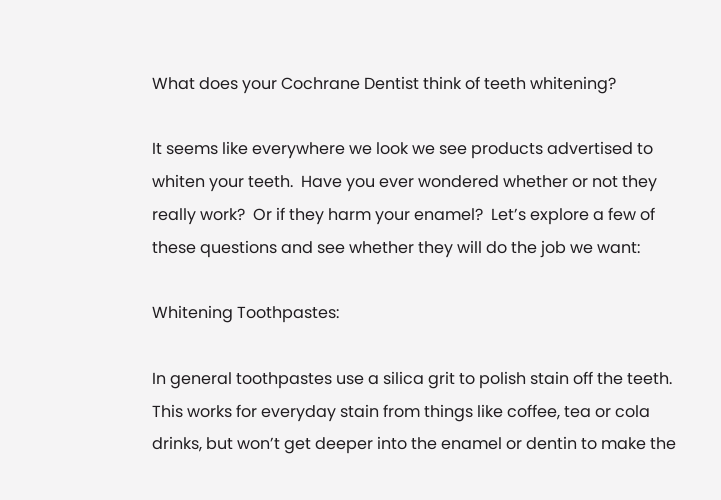What does your Cochrane Dentist think of teeth whitening?

It seems like everywhere we look we see products advertised to whiten your teeth.  Have you ever wondered whether or not they really work?  Or if they harm your enamel?  Let’s explore a few of these questions and see whether they will do the job we want:

Whitening Toothpastes:

In general toothpastes use a silica grit to polish stain off the teeth.  This works for everyday stain from things like coffee, tea or cola drinks, but won’t get deeper into the enamel or dentin to make the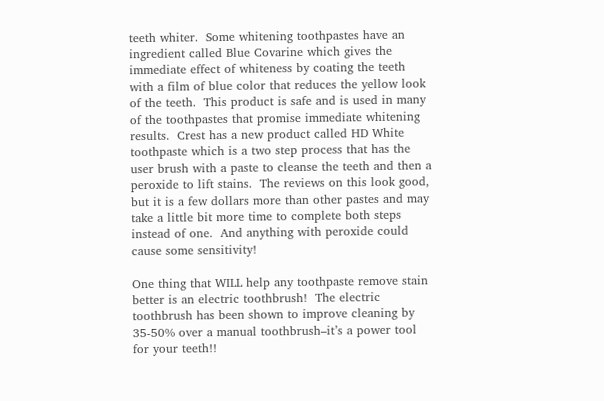teeth whiter.  Some whitening toothpastes have an ingredient called Blue Covarine which gives the immediate effect of whiteness by coating the teeth with a film of blue color that reduces the yellow look of the teeth.  This product is safe and is used in many of the toothpastes that promise immediate whitening results.  Crest has a new product called HD White toothpaste which is a two step process that has the user brush with a paste to cleanse the teeth and then a peroxide to lift stains.  The reviews on this look good, but it is a few dollars more than other pastes and may take a little bit more time to complete both steps instead of one.  And anything with peroxide could cause some sensitivity!

One thing that WILL help any toothpaste remove stain better is an electric toothbrush!  The electric toothbrush has been shown to improve cleaning by 35-50% over a manual toothbrush–it’s a power tool for your teeth!!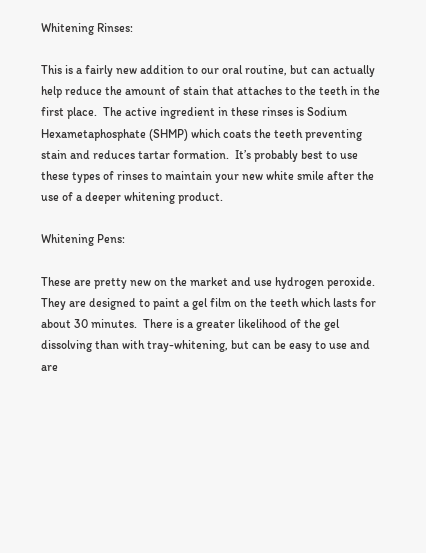Whitening Rinses:

This is a fairly new addition to our oral routine, but can actually help reduce the amount of stain that attaches to the teeth in the first place.  The active ingredient in these rinses is Sodium Hexametaphosphate (SHMP) which coats the teeth preventing stain and reduces tartar formation.  It’s probably best to use these types of rinses to maintain your new white smile after the use of a deeper whitening product.

Whitening Pens:

These are pretty new on the market and use hydrogen peroxide.  They are designed to paint a gel film on the teeth which lasts for about 30 minutes.  There is a greater likelihood of the gel dissolving than with tray-whitening, but can be easy to use and are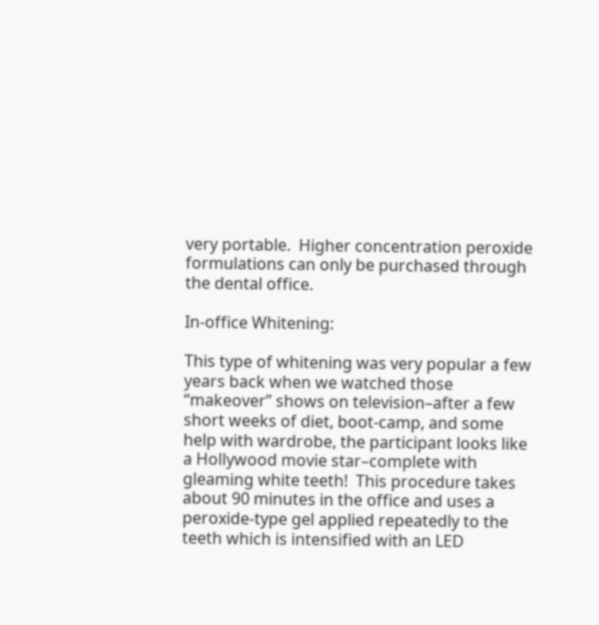very portable.  Higher concentration peroxide formulations can only be purchased through the dental office.

In-office Whitening:

This type of whitening was very popular a few years back when we watched those “makeover” shows on television–after a few short weeks of diet, boot-camp, and some help with wardrobe, the participant looks like a Hollywood movie star–complete with gleaming white teeth!  This procedure takes about 90 minutes in the office and uses a peroxide-type gel applied repeatedly to the teeth which is intensified with an LED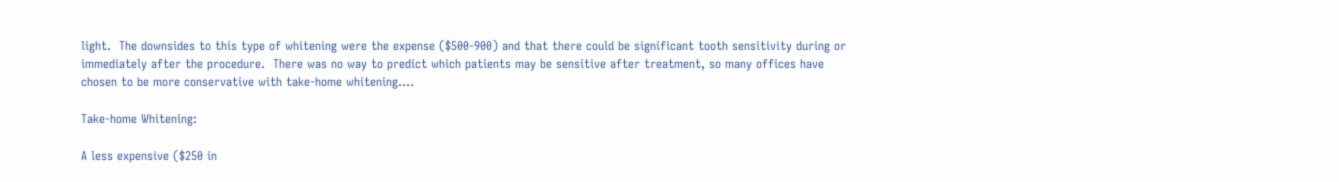light.  The downsides to this type of whitening were the expense ($500-900) and that there could be significant tooth sensitivity during or immediately after the procedure.  There was no way to predict which patients may be sensitive after treatment, so many offices have chosen to be more conservative with take-home whitening….

Take-home Whitening:

A less expensive ($250 in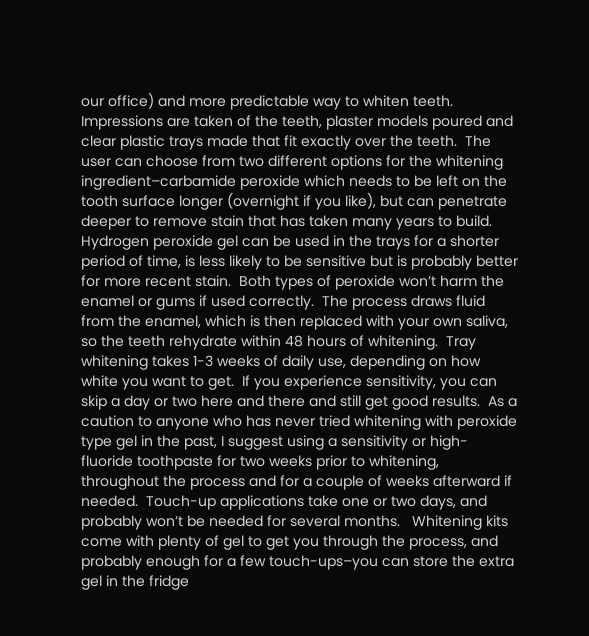our office) and more predictable way to whiten teeth.  Impressions are taken of the teeth, plaster models poured and clear plastic trays made that fit exactly over the teeth.  The user can choose from two different options for the whitening ingredient–carbamide peroxide which needs to be left on the tooth surface longer (overnight if you like), but can penetrate deeper to remove stain that has taken many years to build.  Hydrogen peroxide gel can be used in the trays for a shorter period of time, is less likely to be sensitive but is probably better for more recent stain.  Both types of peroxide won’t harm the enamel or gums if used correctly.  The process draws fluid from the enamel, which is then replaced with your own saliva, so the teeth rehydrate within 48 hours of whitening.  Tray whitening takes 1-3 weeks of daily use, depending on how white you want to get.  If you experience sensitivity, you can skip a day or two here and there and still get good results.  As a caution to anyone who has never tried whitening with peroxide type gel in the past, I suggest using a sensitivity or high-fluoride toothpaste for two weeks prior to whitening, throughout the process and for a couple of weeks afterward if needed.  Touch-up applications take one or two days, and probably won’t be needed for several months.   Whitening kits come with plenty of gel to get you through the process, and probably enough for a few touch-ups–you can store the extra gel in the fridge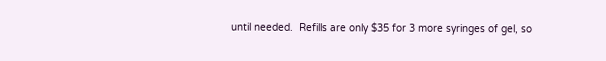until needed.  Refills are only $35 for 3 more syringes of gel, so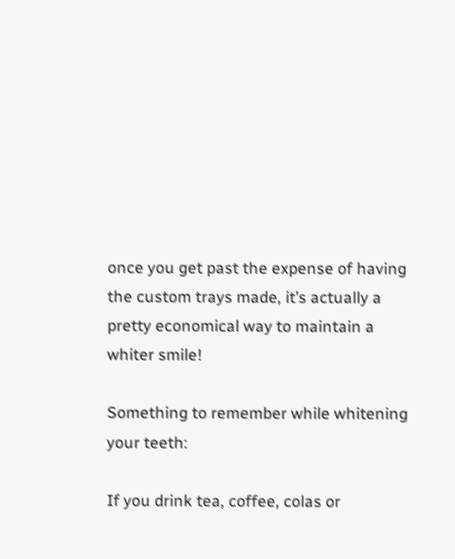once you get past the expense of having the custom trays made, it’s actually a pretty economical way to maintain a whiter smile!

Something to remember while whitening your teeth:

If you drink tea, coffee, colas or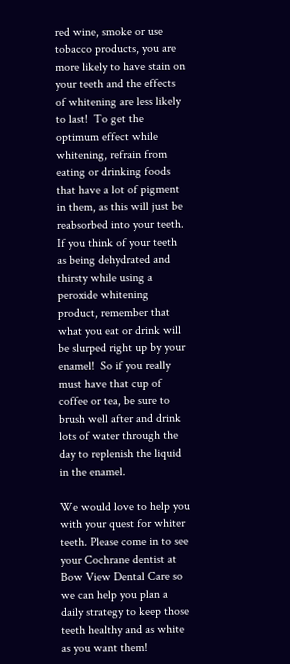red wine, smoke or use tobacco products, you are more likely to have stain on your teeth and the effects of whitening are less likely to last!  To get the optimum effect while whitening, refrain from eating or drinking foods that have a lot of pigment in them, as this will just be reabsorbed into your teeth.  If you think of your teeth as being dehydrated and thirsty while using a peroxide whitening product, remember that what you eat or drink will be slurped right up by your enamel!  So if you really must have that cup of coffee or tea, be sure to brush well after and drink lots of water through the day to replenish the liquid in the enamel.

We would love to help you with your quest for whiter teeth. Please come in to see your Cochrane dentist at Bow View Dental Care so we can help you plan a daily strategy to keep those teeth healthy and as white as you want them!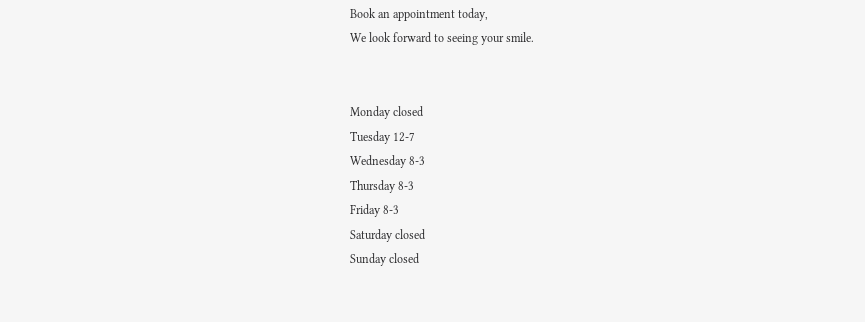Book an appointment today,
We look forward to seeing your smile.


Monday closed
Tuesday 12-7
Wednesday 8-3
Thursday 8-3
Friday 8-3
Saturday closed
Sunday closed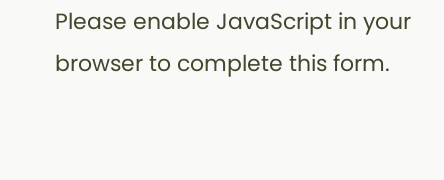Please enable JavaScript in your browser to complete this form.